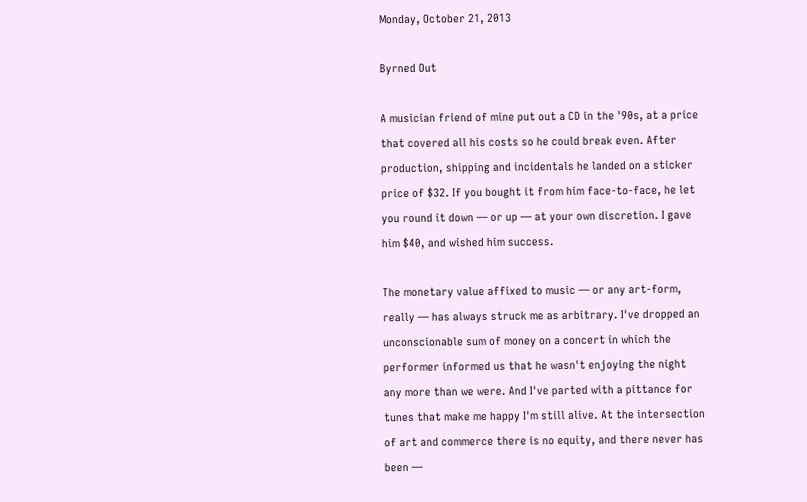Monday, October 21, 2013

Byrned Out

A musician friend of mine put out a CD in the '90s, at a price that covered all his costs so he could break even. After production, shipping and incidentals he landed on a sticker price of $32. If you bought it from him face-to-face, he let you round it down — or up — at your own discretion. I gave him $40, and wished him success.

The monetary value affixed to music — or any art-form, really — has always struck me as arbitrary. I've dropped an unconscionable sum of money on a concert in which the performer informed us that he wasn't enjoying the night any more than we were. And I've parted with a pittance for tunes that make me happy I'm still alive. At the intersection of art and commerce there is no equity, and there never has been —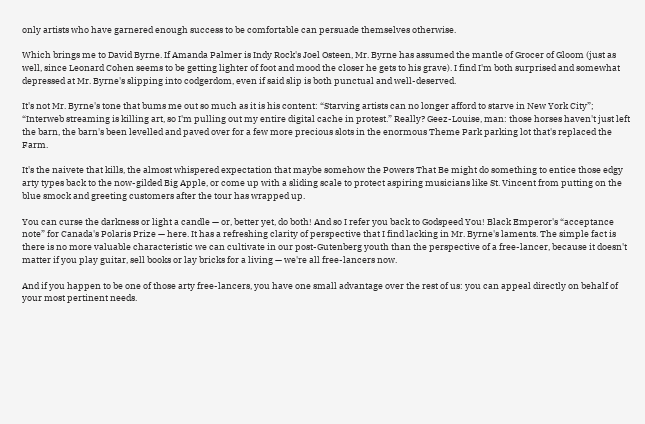only artists who have garnered enough success to be comfortable can persuade themselves otherwise.

Which brings me to David Byrne. If Amanda Palmer is Indy Rock's Joel Osteen, Mr. Byrne has assumed the mantle of Grocer of Gloom (just as well, since Leonard Cohen seems to be getting lighter of foot and mood the closer he gets to his grave). I find I'm both surprised and somewhat depressed at Mr. Byrne's slipping into codgerdom, even if said slip is both punctual and well-deserved.

It's not Mr. Byrne's tone that bums me out so much as it is his content: “Starving artists can no longer afford to starve in New York City”; “Interweb streaming is killing art, so I'm pulling out my entire digital cache in protest.” Really? Geez-Louise, man: those horses haven't just left the barn, the barn's been levelled and paved over for a few more precious slots in the enormous Theme Park parking lot that's replaced the Farm.

It's the naivete that kills, the almost whispered expectation that maybe somehow the Powers That Be might do something to entice those edgy arty types back to the now-gilded Big Apple, or come up with a sliding scale to protect aspiring musicians like St. Vincent from putting on the blue smock and greeting customers after the tour has wrapped up.

You can curse the darkness or light a candle — or, better yet, do both! And so I refer you back to Godspeed You! Black Emperor's “acceptance note” for Canada's Polaris Prize — here. It has a refreshing clarity of perspective that I find lacking in Mr. Byrne's laments. The simple fact is there is no more valuable characteristic we can cultivate in our post-Gutenberg youth than the perspective of a free-lancer, because it doesn't matter if you play guitar, sell books or lay bricks for a living — we're all free-lancers now.

And if you happen to be one of those arty free-lancers, you have one small advantage over the rest of us: you can appeal directly on behalf of your most pertinent needs.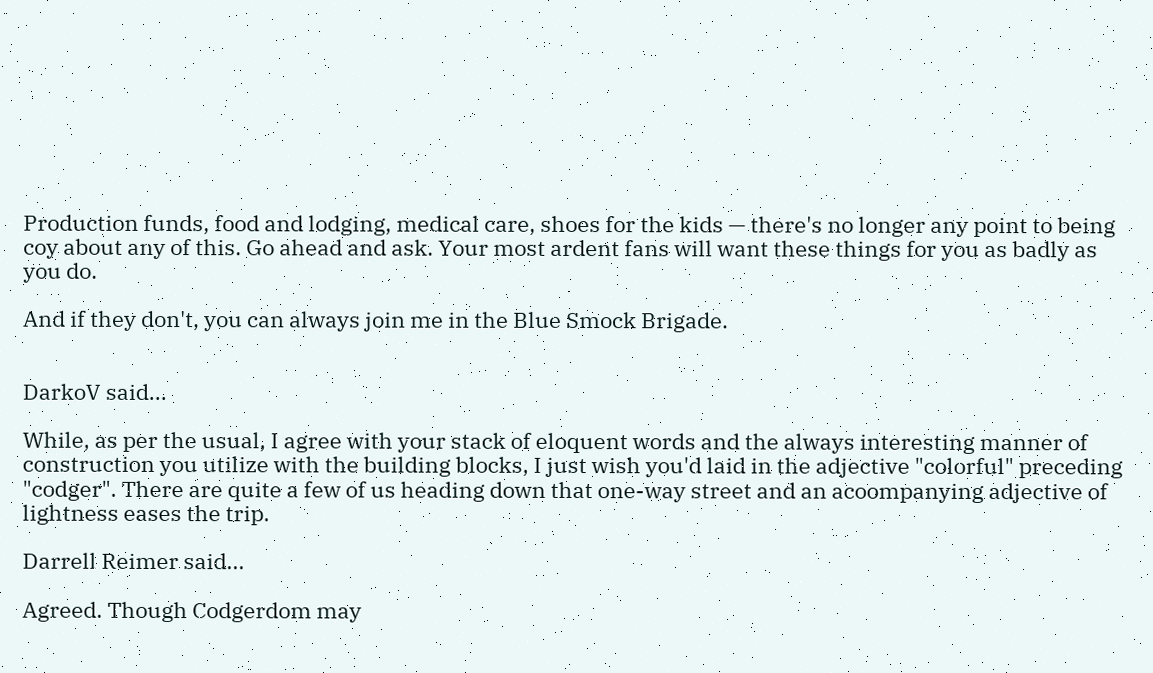Production funds, food and lodging, medical care, shoes for the kids — there's no longer any point to being coy about any of this. Go ahead and ask. Your most ardent fans will want these things for you as badly as you do.

And if they don't, you can always join me in the Blue Smock Brigade.


DarkoV said...

While, as per the usual, I agree with your stack of eloquent words and the always interesting manner of construction you utilize with the building blocks, I just wish you'd laid in the adjective "colorful" preceding "codger". There are quite a few of us heading down that one-way street and an acoompanying adjective of lightness eases the trip.

Darrell Reimer said...

Agreed. Though Codgerdom may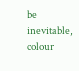be inevitable, colour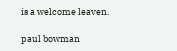is a welcome leaven.

paul bowman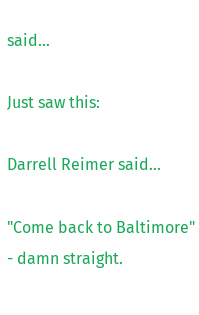said...

Just saw this:

Darrell Reimer said...

"Come back to Baltimore" - damn straight.